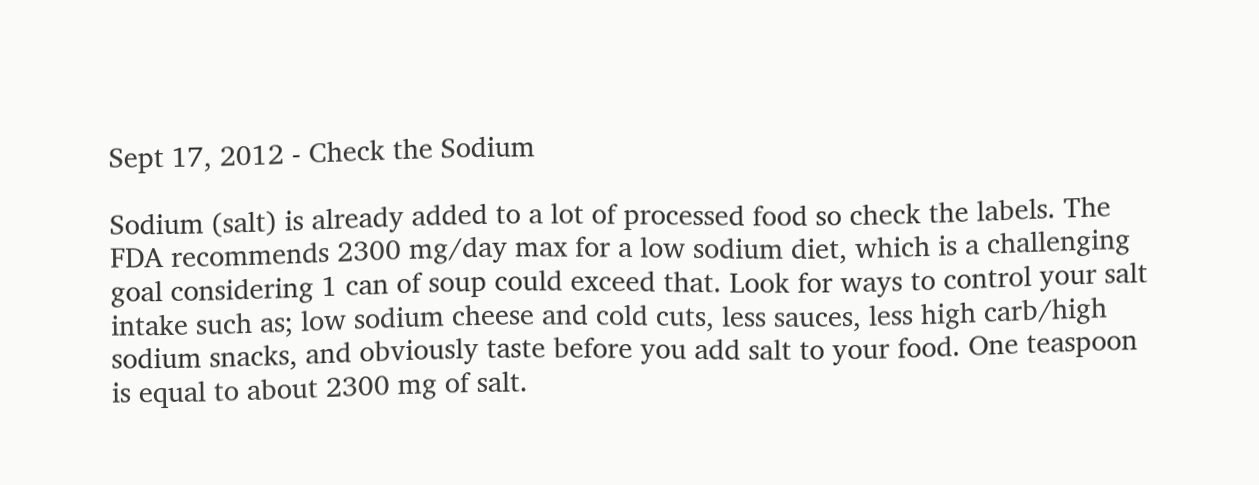Sept 17, 2012 - Check the Sodium

Sodium (salt) is already added to a lot of processed food so check the labels. The FDA recommends 2300 mg/day max for a low sodium diet, which is a challenging goal considering 1 can of soup could exceed that. Look for ways to control your salt intake such as; low sodium cheese and cold cuts, less sauces, less high carb/high sodium snacks, and obviously taste before you add salt to your food. One teaspoon is equal to about 2300 mg of salt.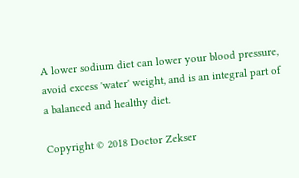A lower sodium diet can lower your blood pressure, avoid excess 'water' weight, and is an integral part of a balanced and healthy diet.

Copyright © 2018 Doctor Zekser